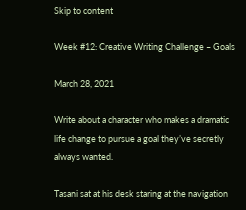Skip to content

Week #12: Creative Writing Challenge – Goals

March 28, 2021

Write about a character who makes a dramatic life change to pursue a goal they’ve secretly always wanted.

Tasani sat at his desk staring at the navigation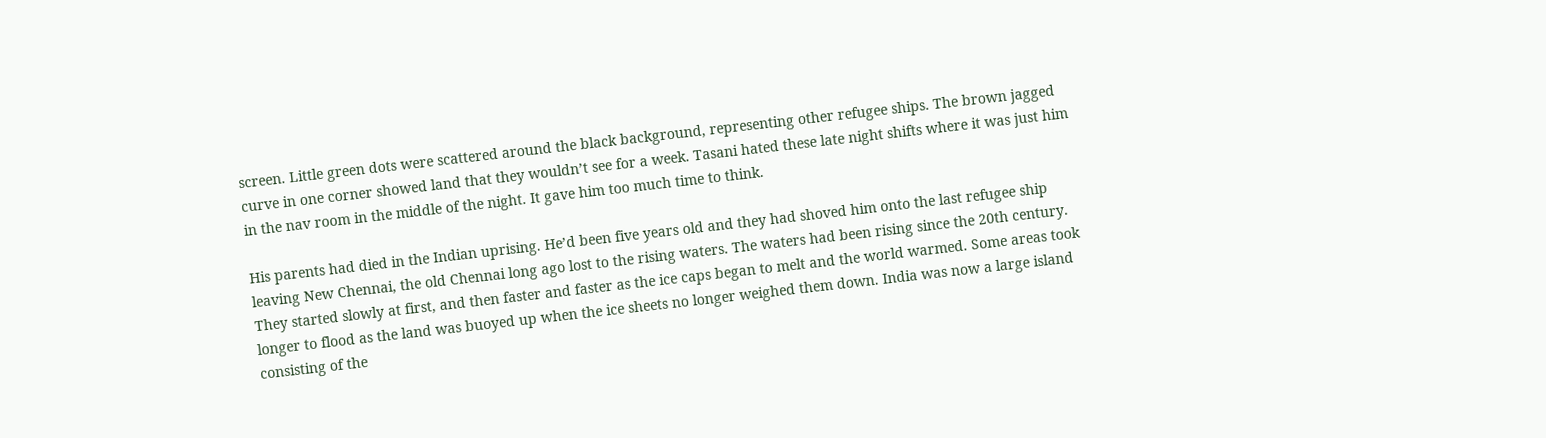screen. Little green dots were scattered around the black background, representing other refugee ships. The brown jagged curve in one corner showed land that they wouldn’t see for a week. Tasani hated these late night shifts where it was just him in the nav room in the middle of the night. It gave him too much time to think.

His parents had died in the Indian uprising. He’d been five years old and they had shoved him onto the last refugee ship leaving New Chennai, the old Chennai long ago lost to the rising waters. The waters had been rising since the 20th century. They started slowly at first, and then faster and faster as the ice caps began to melt and the world warmed. Some areas took longer to flood as the land was buoyed up when the ice sheets no longer weighed them down. India was now a large island consisting of the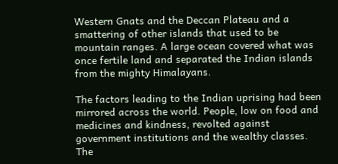Western Gnats and the Deccan Plateau and a smattering of other islands that used to be mountain ranges. A large ocean covered what was once fertile land and separated the Indian islands from the mighty Himalayans.

The factors leading to the Indian uprising had been mirrored across the world. People, low on food and medicines and kindness, revolted against government institutions and the wealthy classes. The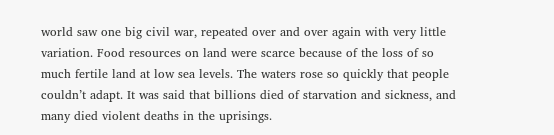world saw one big civil war, repeated over and over again with very little variation. Food resources on land were scarce because of the loss of so much fertile land at low sea levels. The waters rose so quickly that people couldn’t adapt. It was said that billions died of starvation and sickness, and many died violent deaths in the uprisings.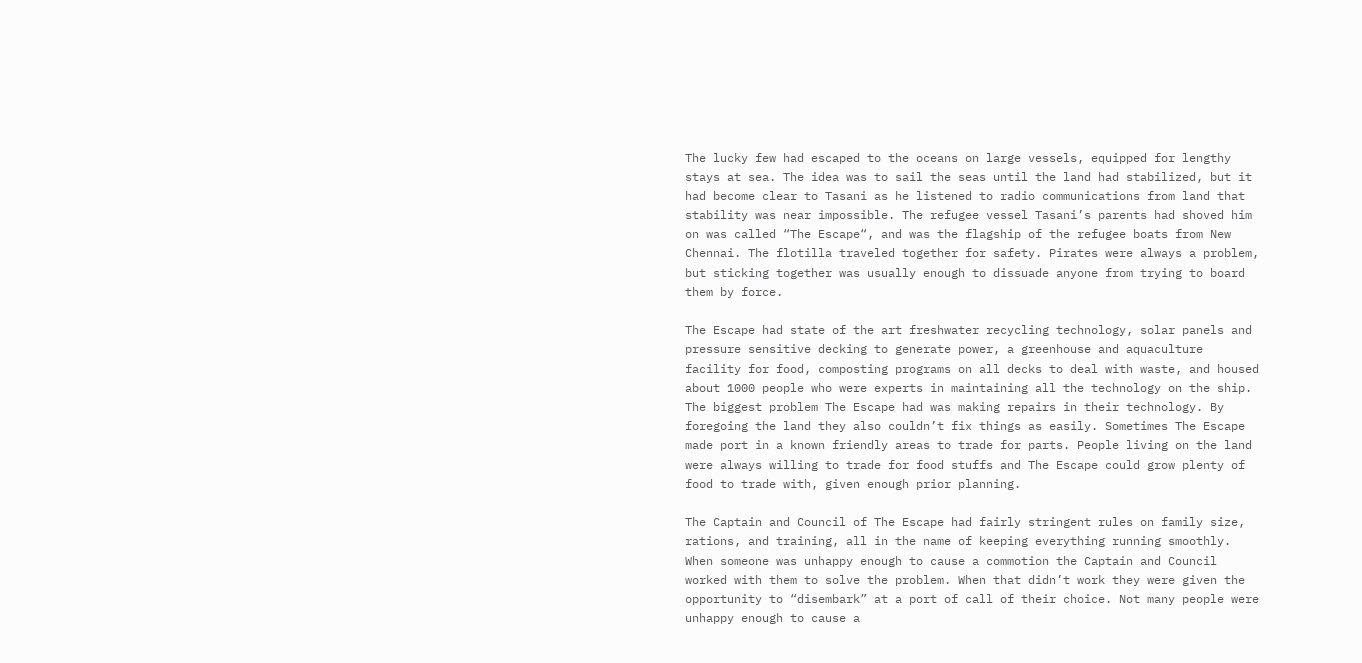The lucky few had escaped to the oceans on large vessels, equipped for lengthy stays at sea. The idea was to sail the seas until the land had stabilized, but it had become clear to Tasani as he listened to radio communications from land that stability was near impossible. The refugee vessel Tasani’s parents had shoved him on was called “The Escape“, and was the flagship of the refugee boats from New Chennai. The flotilla traveled together for safety. Pirates were always a problem, but sticking together was usually enough to dissuade anyone from trying to board them by force.

The Escape had state of the art freshwater recycling technology, solar panels and pressure sensitive decking to generate power, a greenhouse and aquaculture facility for food, composting programs on all decks to deal with waste, and housed about 1000 people who were experts in maintaining all the technology on the ship. The biggest problem The Escape had was making repairs in their technology. By foregoing the land they also couldn’t fix things as easily. Sometimes The Escape made port in a known friendly areas to trade for parts. People living on the land were always willing to trade for food stuffs and The Escape could grow plenty of food to trade with, given enough prior planning.

The Captain and Council of The Escape had fairly stringent rules on family size, rations, and training, all in the name of keeping everything running smoothly. When someone was unhappy enough to cause a commotion the Captain and Council worked with them to solve the problem. When that didn’t work they were given the opportunity to “disembark” at a port of call of their choice. Not many people were unhappy enough to cause a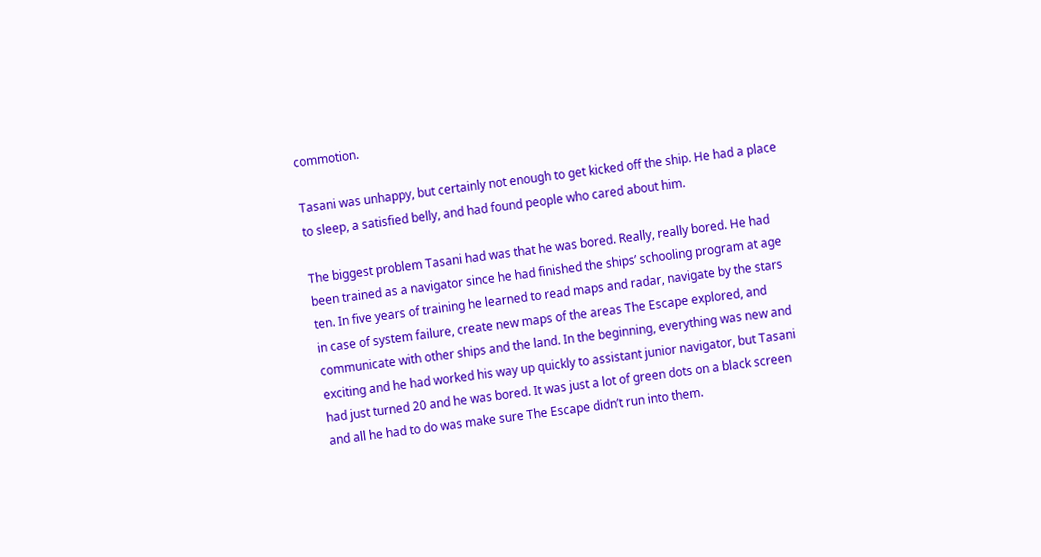commotion.

Tasani was unhappy, but certainly not enough to get kicked off the ship. He had a place to sleep, a satisfied belly, and had found people who cared about him.

The biggest problem Tasani had was that he was bored. Really, really bored. He had been trained as a navigator since he had finished the ships’ schooling program at age ten. In five years of training he learned to read maps and radar, navigate by the stars in case of system failure, create new maps of the areas The Escape explored, and communicate with other ships and the land. In the beginning, everything was new and exciting and he had worked his way up quickly to assistant junior navigator, but Tasani had just turned 20 and he was bored. It was just a lot of green dots on a black screen and all he had to do was make sure The Escape didn’t run into them.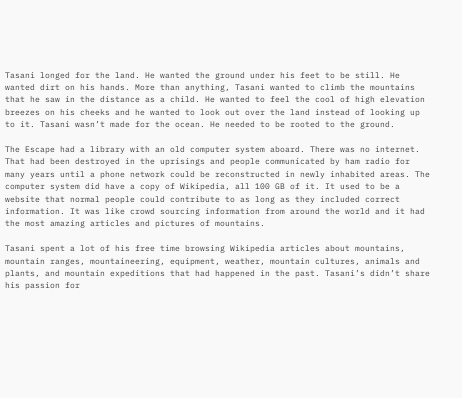Tasani longed for the land. He wanted the ground under his feet to be still. He wanted dirt on his hands. More than anything, Tasani wanted to climb the mountains that he saw in the distance as a child. He wanted to feel the cool of high elevation breezes on his cheeks and he wanted to look out over the land instead of looking up to it. Tasani wasn’t made for the ocean. He needed to be rooted to the ground.

The Escape had a library with an old computer system aboard. There was no internet. That had been destroyed in the uprisings and people communicated by ham radio for many years until a phone network could be reconstructed in newly inhabited areas. The computer system did have a copy of Wikipedia, all 100 GB of it. It used to be a website that normal people could contribute to as long as they included correct information. It was like crowd sourcing information from around the world and it had the most amazing articles and pictures of mountains.

Tasani spent a lot of his free time browsing Wikipedia articles about mountains, mountain ranges, mountaineering, equipment, weather, mountain cultures, animals and plants, and mountain expeditions that had happened in the past. Tasani’s didn’t share his passion for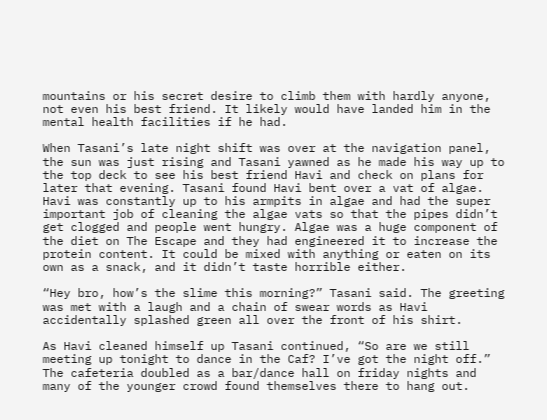mountains or his secret desire to climb them with hardly anyone, not even his best friend. It likely would have landed him in the mental health facilities if he had.

When Tasani’s late night shift was over at the navigation panel, the sun was just rising and Tasani yawned as he made his way up to the top deck to see his best friend Havi and check on plans for later that evening. Tasani found Havi bent over a vat of algae. Havi was constantly up to his armpits in algae and had the super important job of cleaning the algae vats so that the pipes didn’t get clogged and people went hungry. Algae was a huge component of the diet on The Escape and they had engineered it to increase the protein content. It could be mixed with anything or eaten on its own as a snack, and it didn’t taste horrible either.

“Hey bro, how’s the slime this morning?” Tasani said. The greeting was met with a laugh and a chain of swear words as Havi accidentally splashed green all over the front of his shirt.

As Havi cleaned himself up Tasani continued, “So are we still meeting up tonight to dance in the Caf? I’ve got the night off.” The cafeteria doubled as a bar/dance hall on friday nights and many of the younger crowd found themselves there to hang out.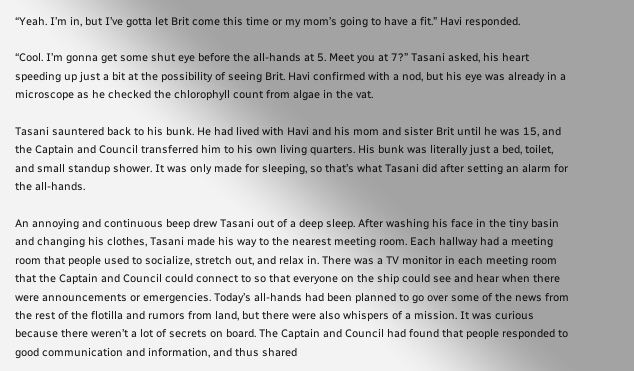“Yeah. I’m in, but I’ve gotta let Brit come this time or my mom’s going to have a fit.” Havi responded.

“Cool. I’m gonna get some shut eye before the all-hands at 5. Meet you at 7?” Tasani asked, his heart speeding up just a bit at the possibility of seeing Brit. Havi confirmed with a nod, but his eye was already in a microscope as he checked the chlorophyll count from algae in the vat.

Tasani sauntered back to his bunk. He had lived with Havi and his mom and sister Brit until he was 15, and the Captain and Council transferred him to his own living quarters. His bunk was literally just a bed, toilet, and small standup shower. It was only made for sleeping, so that’s what Tasani did after setting an alarm for the all-hands.

An annoying and continuous beep drew Tasani out of a deep sleep. After washing his face in the tiny basin and changing his clothes, Tasani made his way to the nearest meeting room. Each hallway had a meeting room that people used to socialize, stretch out, and relax in. There was a TV monitor in each meeting room that the Captain and Council could connect to so that everyone on the ship could see and hear when there were announcements or emergencies. Today’s all-hands had been planned to go over some of the news from the rest of the flotilla and rumors from land, but there were also whispers of a mission. It was curious because there weren’t a lot of secrets on board. The Captain and Council had found that people responded to good communication and information, and thus shared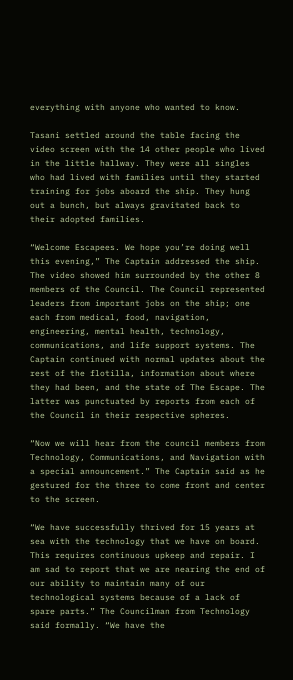everything with anyone who wanted to know.

Tasani settled around the table facing the video screen with the 14 other people who lived in the little hallway. They were all singles who had lived with families until they started training for jobs aboard the ship. They hung out a bunch, but always gravitated back to their adopted families.

“Welcome Escapees. We hope you’re doing well this evening,” The Captain addressed the ship. The video showed him surrounded by the other 8 members of the Council. The Council represented leaders from important jobs on the ship; one each from medical, food, navigation, engineering, mental health, technology, communications, and life support systems. The Captain continued with normal updates about the rest of the flotilla, information about where they had been, and the state of The Escape. The latter was punctuated by reports from each of the Council in their respective spheres.

“Now we will hear from the council members from Technology, Communications, and Navigation with a special announcement.” The Captain said as he gestured for the three to come front and center to the screen.

“We have successfully thrived for 15 years at sea with the technology that we have on board. This requires continuous upkeep and repair. I am sad to report that we are nearing the end of our ability to maintain many of our technological systems because of a lack of spare parts.” The Councilman from Technology said formally. “We have the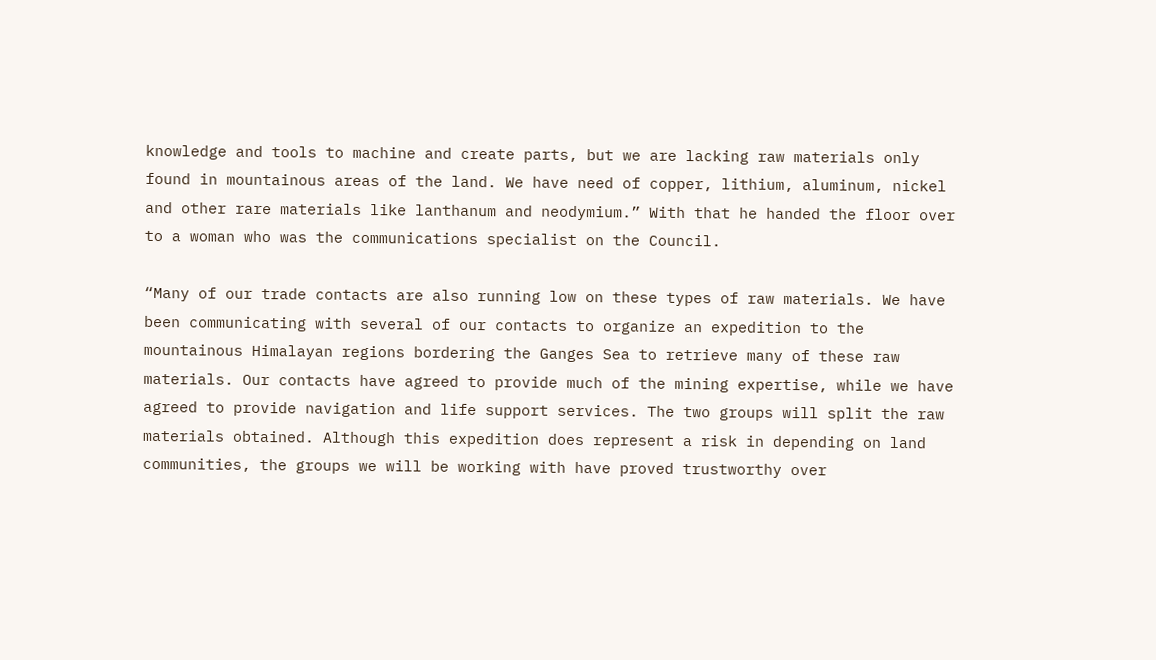knowledge and tools to machine and create parts, but we are lacking raw materials only found in mountainous areas of the land. We have need of copper, lithium, aluminum, nickel and other rare materials like lanthanum and neodymium.” With that he handed the floor over to a woman who was the communications specialist on the Council.

“Many of our trade contacts are also running low on these types of raw materials. We have been communicating with several of our contacts to organize an expedition to the mountainous Himalayan regions bordering the Ganges Sea to retrieve many of these raw materials. Our contacts have agreed to provide much of the mining expertise, while we have agreed to provide navigation and life support services. The two groups will split the raw materials obtained. Although this expedition does represent a risk in depending on land communities, the groups we will be working with have proved trustworthy over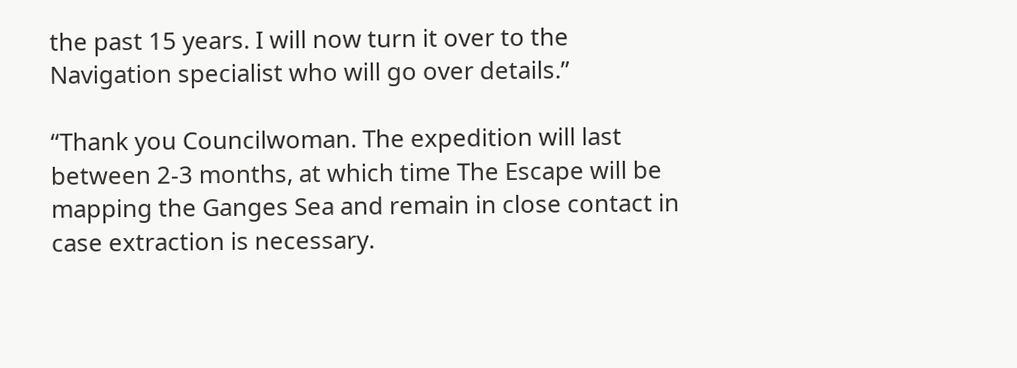the past 15 years. I will now turn it over to the Navigation specialist who will go over details.”

“Thank you Councilwoman. The expedition will last between 2-3 months, at which time The Escape will be mapping the Ganges Sea and remain in close contact in case extraction is necessary.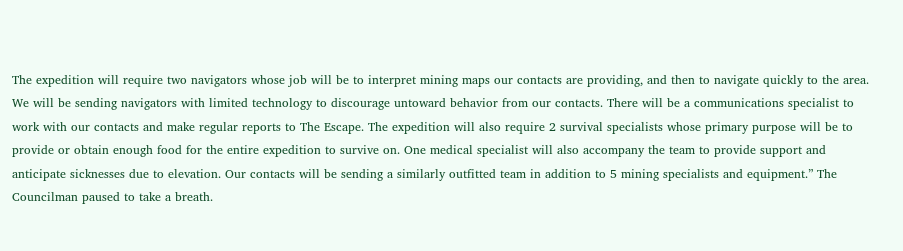The expedition will require two navigators whose job will be to interpret mining maps our contacts are providing, and then to navigate quickly to the area. We will be sending navigators with limited technology to discourage untoward behavior from our contacts. There will be a communications specialist to work with our contacts and make regular reports to The Escape. The expedition will also require 2 survival specialists whose primary purpose will be to provide or obtain enough food for the entire expedition to survive on. One medical specialist will also accompany the team to provide support and anticipate sicknesses due to elevation. Our contacts will be sending a similarly outfitted team in addition to 5 mining specialists and equipment.” The Councilman paused to take a breath.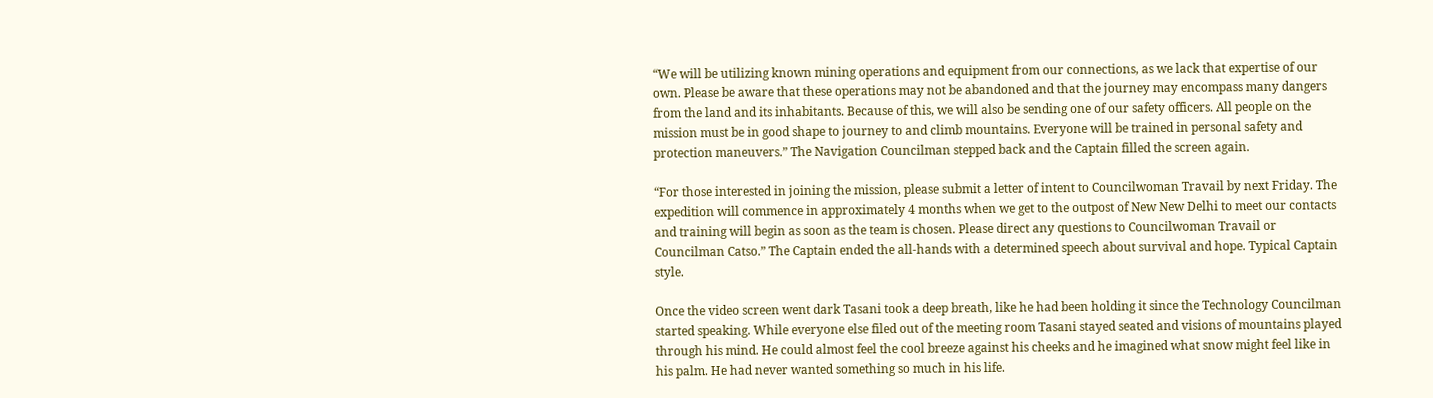“We will be utilizing known mining operations and equipment from our connections, as we lack that expertise of our own. Please be aware that these operations may not be abandoned and that the journey may encompass many dangers from the land and its inhabitants. Because of this, we will also be sending one of our safety officers. All people on the mission must be in good shape to journey to and climb mountains. Everyone will be trained in personal safety and protection maneuvers.” The Navigation Councilman stepped back and the Captain filled the screen again.

“For those interested in joining the mission, please submit a letter of intent to Councilwoman Travail by next Friday. The expedition will commence in approximately 4 months when we get to the outpost of New New Delhi to meet our contacts and training will begin as soon as the team is chosen. Please direct any questions to Councilwoman Travail or Councilman Catso.” The Captain ended the all-hands with a determined speech about survival and hope. Typical Captain style.

Once the video screen went dark Tasani took a deep breath, like he had been holding it since the Technology Councilman started speaking. While everyone else filed out of the meeting room Tasani stayed seated and visions of mountains played through his mind. He could almost feel the cool breeze against his cheeks and he imagined what snow might feel like in his palm. He had never wanted something so much in his life.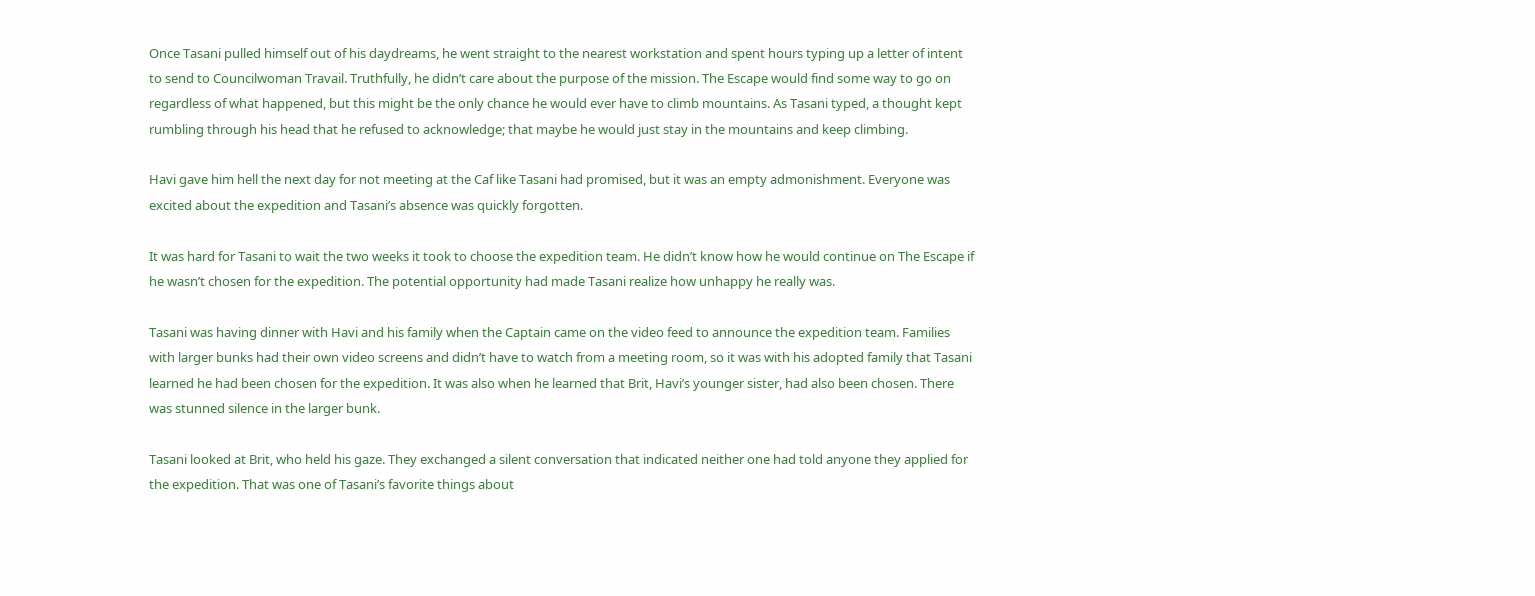Once Tasani pulled himself out of his daydreams, he went straight to the nearest workstation and spent hours typing up a letter of intent to send to Councilwoman Travail. Truthfully, he didn’t care about the purpose of the mission. The Escape would find some way to go on regardless of what happened, but this might be the only chance he would ever have to climb mountains. As Tasani typed, a thought kept rumbling through his head that he refused to acknowledge; that maybe he would just stay in the mountains and keep climbing.

Havi gave him hell the next day for not meeting at the Caf like Tasani had promised, but it was an empty admonishment. Everyone was excited about the expedition and Tasani’s absence was quickly forgotten.

It was hard for Tasani to wait the two weeks it took to choose the expedition team. He didn’t know how he would continue on The Escape if he wasn’t chosen for the expedition. The potential opportunity had made Tasani realize how unhappy he really was.

Tasani was having dinner with Havi and his family when the Captain came on the video feed to announce the expedition team. Families with larger bunks had their own video screens and didn’t have to watch from a meeting room, so it was with his adopted family that Tasani learned he had been chosen for the expedition. It was also when he learned that Brit, Havi’s younger sister, had also been chosen. There was stunned silence in the larger bunk.

Tasani looked at Brit, who held his gaze. They exchanged a silent conversation that indicated neither one had told anyone they applied for the expedition. That was one of Tasani’s favorite things about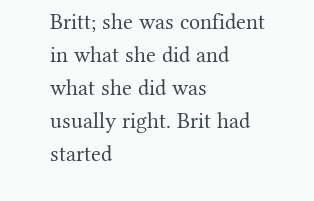Britt; she was confident in what she did and what she did was usually right. Brit had started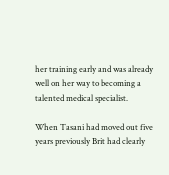her training early and was already well on her way to becoming a talented medical specialist.

When Tasani had moved out five years previously Brit had clearly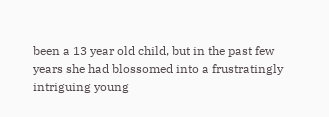been a 13 year old child, but in the past few years she had blossomed into a frustratingly intriguing young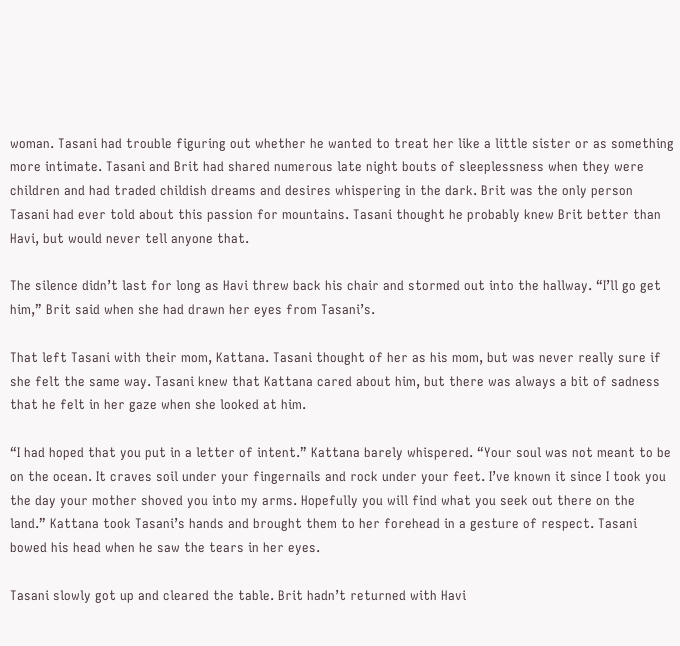woman. Tasani had trouble figuring out whether he wanted to treat her like a little sister or as something more intimate. Tasani and Brit had shared numerous late night bouts of sleeplessness when they were children and had traded childish dreams and desires whispering in the dark. Brit was the only person Tasani had ever told about this passion for mountains. Tasani thought he probably knew Brit better than Havi, but would never tell anyone that.

The silence didn’t last for long as Havi threw back his chair and stormed out into the hallway. “I’ll go get him,” Brit said when she had drawn her eyes from Tasani’s.

That left Tasani with their mom, Kattana. Tasani thought of her as his mom, but was never really sure if she felt the same way. Tasani knew that Kattana cared about him, but there was always a bit of sadness that he felt in her gaze when she looked at him.

“I had hoped that you put in a letter of intent.” Kattana barely whispered. “Your soul was not meant to be on the ocean. It craves soil under your fingernails and rock under your feet. I’ve known it since I took you the day your mother shoved you into my arms. Hopefully you will find what you seek out there on the land.” Kattana took Tasani’s hands and brought them to her forehead in a gesture of respect. Tasani bowed his head when he saw the tears in her eyes.

Tasani slowly got up and cleared the table. Brit hadn’t returned with Havi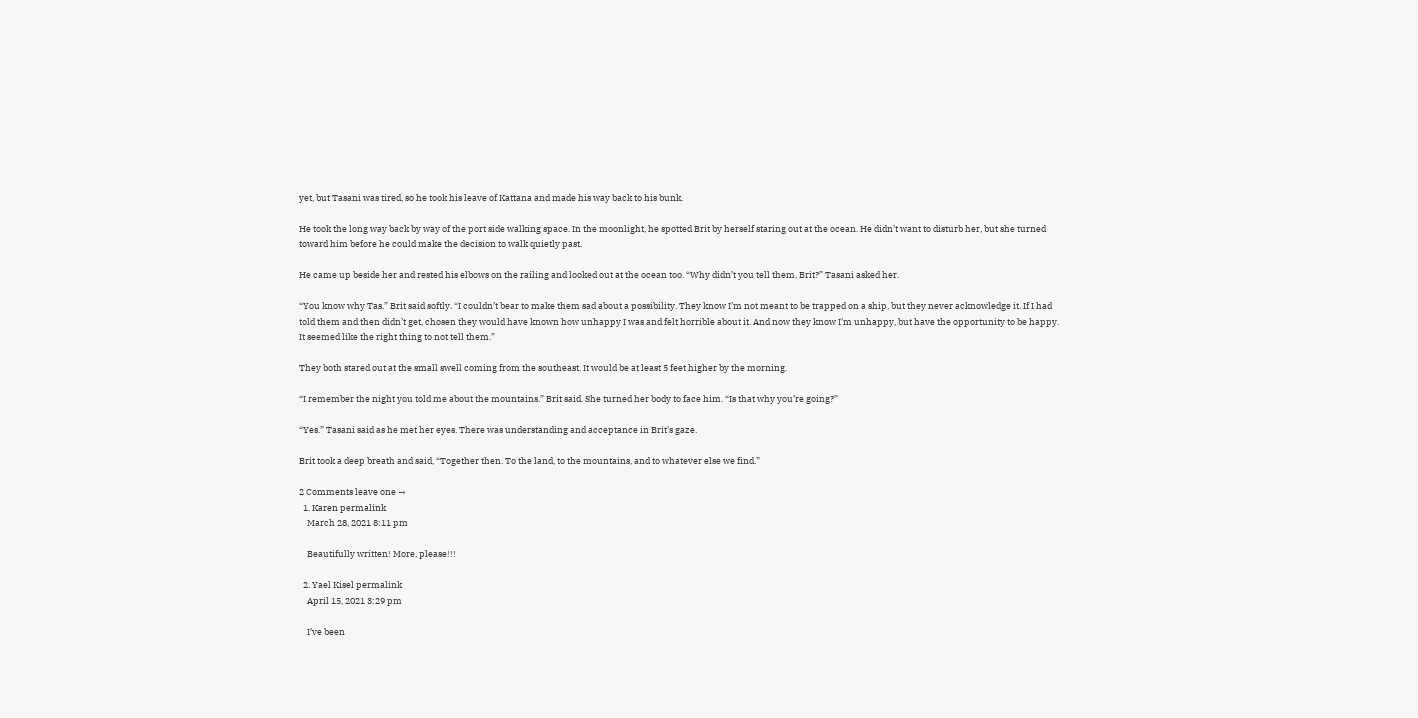yet, but Tasani was tired, so he took his leave of Kattana and made his way back to his bunk.

He took the long way back by way of the port side walking space. In the moonlight, he spotted Brit by herself staring out at the ocean. He didn’t want to disturb her, but she turned toward him before he could make the decision to walk quietly past.

He came up beside her and rested his elbows on the railing and looked out at the ocean too. “Why didn’t you tell them, Brit?” Tasani asked her.

“You know why Tas.” Brit said softly. “I couldn’t bear to make them sad about a possibility. They know I’m not meant to be trapped on a ship, but they never acknowledge it. If I had told them and then didn’t get, chosen they would have known how unhappy I was and felt horrible about it. And now they know I’m unhappy, but have the opportunity to be happy. It seemed like the right thing to not tell them.”

They both stared out at the small swell coming from the southeast. It would be at least 5 feet higher by the morning.

“I remember the night you told me about the mountains.” Brit said. She turned her body to face him. “Is that why you’re going?”

“Yes.” Tasani said as he met her eyes. There was understanding and acceptance in Brit’s gaze.

Brit took a deep breath and said, “Together then. To the land, to the mountains, and to whatever else we find.”

2 Comments leave one →
  1. Karen permalink
    March 28, 2021 8:11 pm

    Beautifully written! More, please!!!

  2. Yael Kisel permalink
    April 15, 2021 3:29 pm

    I’ve been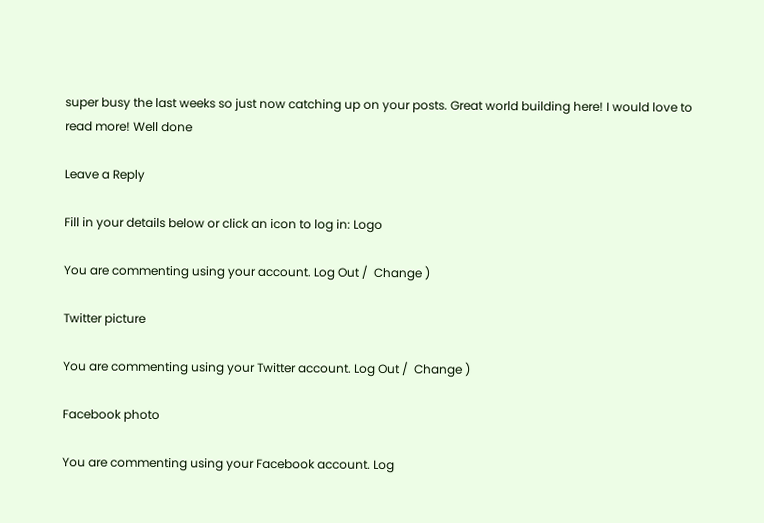super busy the last weeks so just now catching up on your posts. Great world building here! I would love to read more! Well done

Leave a Reply

Fill in your details below or click an icon to log in: Logo

You are commenting using your account. Log Out /  Change )

Twitter picture

You are commenting using your Twitter account. Log Out /  Change )

Facebook photo

You are commenting using your Facebook account. Log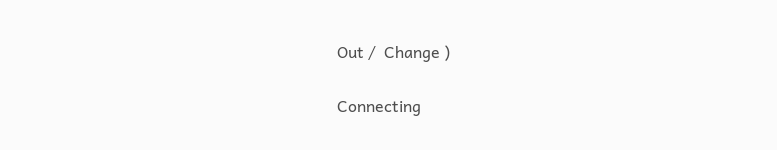Out /  Change )

Connecting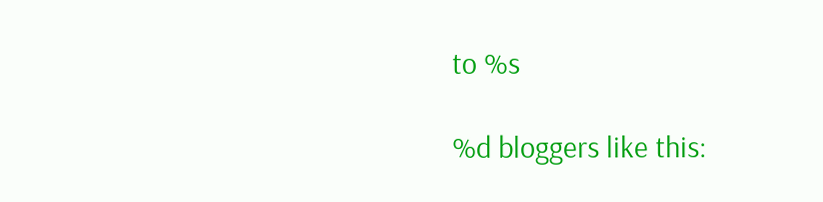to %s

%d bloggers like this: